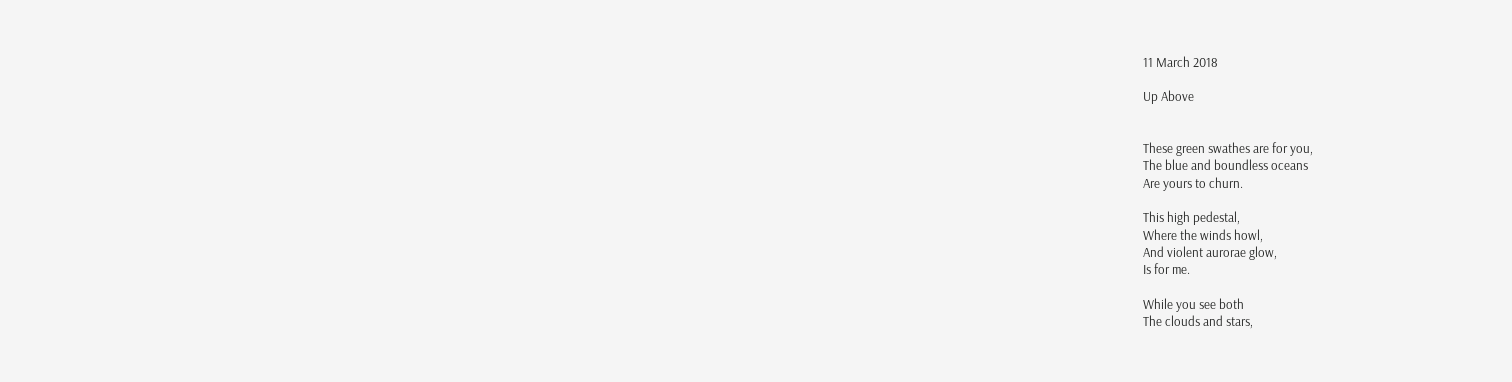11 March 2018

Up Above


These green swathes are for you,
The blue and boundless oceans
Are yours to churn.

This high pedestal,
Where the winds howl,
And violent aurorae glow,
Is for me.

While you see both
The clouds and stars,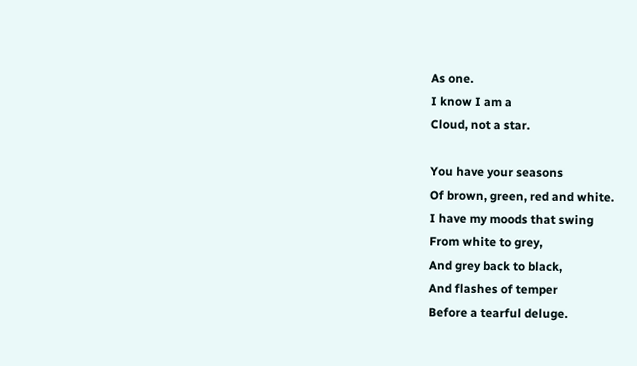As one.
I know I am a
Cloud, not a star.

You have your seasons
Of brown, green, red and white.
I have my moods that swing
From white to grey,
And grey back to black,
And flashes of temper
Before a tearful deluge.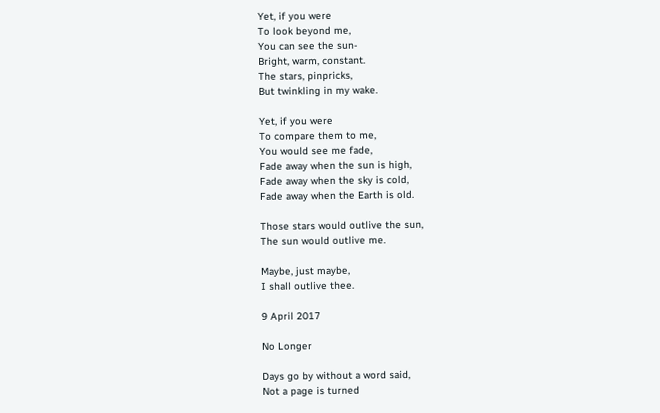Yet, if you were
To look beyond me,
You can see the sun-
Bright, warm, constant.
The stars, pinpricks,
But twinkling in my wake.

Yet, if you were
To compare them to me,
You would see me fade,
Fade away when the sun is high,
Fade away when the sky is cold,
Fade away when the Earth is old.

Those stars would outlive the sun,
The sun would outlive me.

Maybe, just maybe,
I shall outlive thee.

9 April 2017

No Longer

Days go by without a word said,
Not a page is turned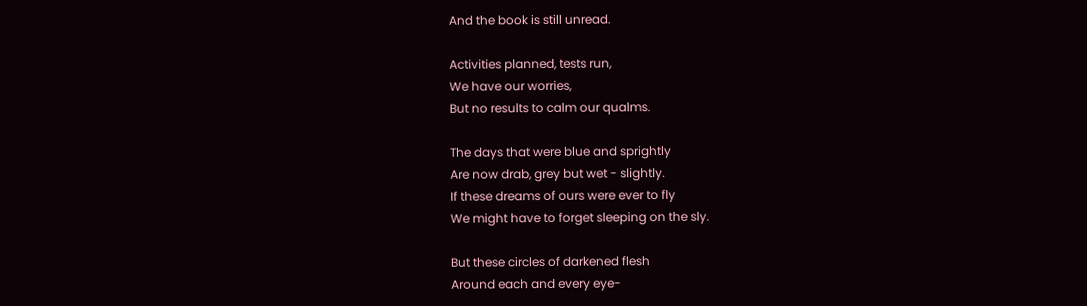And the book is still unread.

Activities planned, tests run,
We have our worries,
But no results to calm our qualms.

The days that were blue and sprightly
Are now drab, grey but wet - slightly.
If these dreams of ours were ever to fly
We might have to forget sleeping on the sly.

But these circles of darkened flesh
Around each and every eye-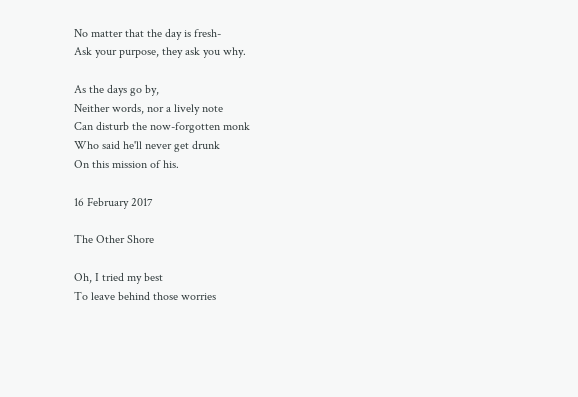No matter that the day is fresh-
Ask your purpose, they ask you why.

As the days go by,
Neither words, nor a lively note
Can disturb the now-forgotten monk
Who said he'll never get drunk
On this mission of his.

16 February 2017

The Other Shore

Oh, I tried my best
To leave behind those worries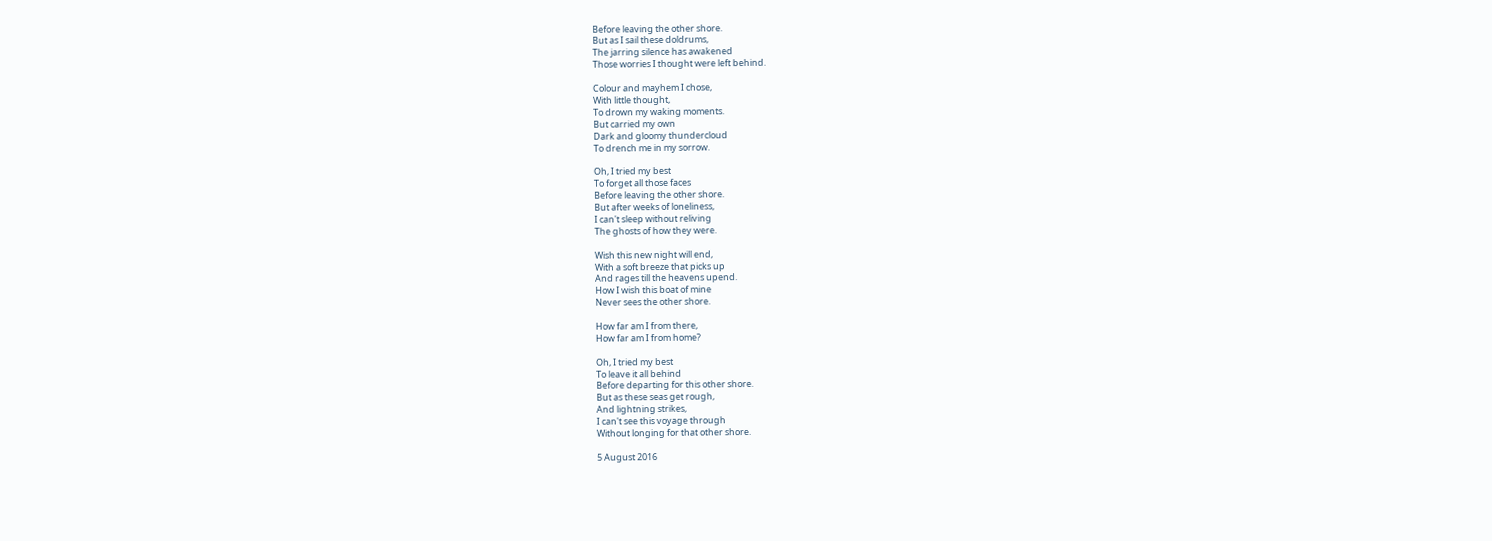Before leaving the other shore.
But as I sail these doldrums,
The jarring silence has awakened
Those worries I thought were left behind.

Colour and mayhem I chose,
With little thought,
To drown my waking moments.
But carried my own
Dark and gloomy thundercloud
To drench me in my sorrow.

Oh, I tried my best
To forget all those faces
Before leaving the other shore.
But after weeks of loneliness,
I can't sleep without reliving
The ghosts of how they were.

Wish this new night will end,
With a soft breeze that picks up
And rages till the heavens upend.
How I wish this boat of mine
Never sees the other shore.

How far am I from there,
How far am I from home?

Oh, I tried my best
To leave it all behind
Before departing for this other shore.
But as these seas get rough,
And lightning strikes,
I can't see this voyage through
Without longing for that other shore.

5 August 2016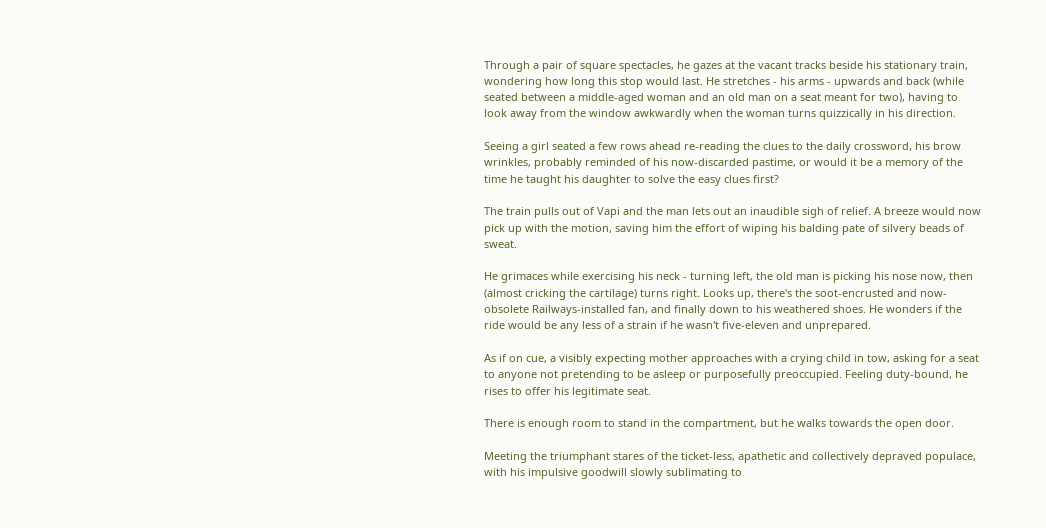Through a pair of square spectacles, he gazes at the vacant tracks beside his stationary train, wondering how long this stop would last. He stretches - his arms - upwards and back (while seated between a middle-aged woman and an old man on a seat meant for two), having to look away from the window awkwardly when the woman turns quizzically in his direction.

Seeing a girl seated a few rows ahead re-reading the clues to the daily crossword, his brow wrinkles, probably reminded of his now-discarded pastime, or would it be a memory of the time he taught his daughter to solve the easy clues first?

The train pulls out of Vapi and the man lets out an inaudible sigh of relief. A breeze would now pick up with the motion, saving him the effort of wiping his balding pate of silvery beads of sweat.

He grimaces while exercising his neck - turning left, the old man is picking his nose now, then (almost cricking the cartilage) turns right. Looks up, there's the soot-encrusted and now-obsolete Railways-installed fan, and finally down to his weathered shoes. He wonders if the ride would be any less of a strain if he wasn't five-eleven and unprepared.

As if on cue, a visibly expecting mother approaches with a crying child in tow, asking for a seat to anyone not pretending to be asleep or purposefully preoccupied. Feeling duty-bound, he rises to offer his legitimate seat.

There is enough room to stand in the compartment, but he walks towards the open door.

Meeting the triumphant stares of the ticket-less, apathetic and collectively depraved populace, with his impulsive goodwill slowly sublimating to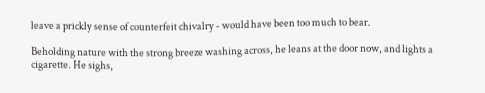leave a prickly sense of counterfeit chivalry - would have been too much to bear.

Beholding nature with the strong breeze washing across, he leans at the door now, and lights a cigarette. He sighs,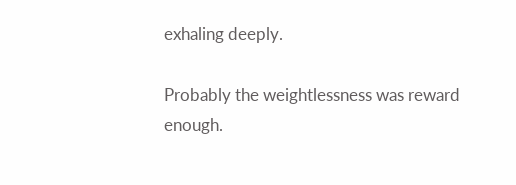exhaling deeply.

Probably the weightlessness was reward enough.